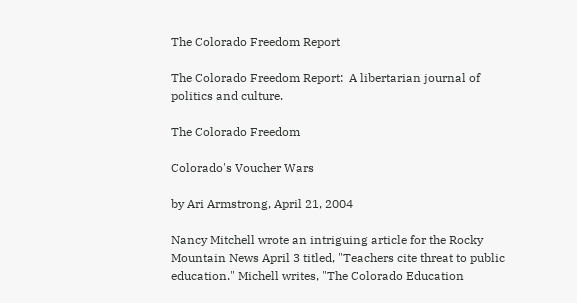The Colorado Freedom Report

The Colorado Freedom Report:  A libertarian journal of politics and culture.

The Colorado Freedom

Colorado's Voucher Wars

by Ari Armstrong, April 21, 2004

Nancy Mitchell wrote an intriguing article for the Rocky Mountain News April 3 titled, "Teachers cite threat to public education." Michell writes, "The Colorado Education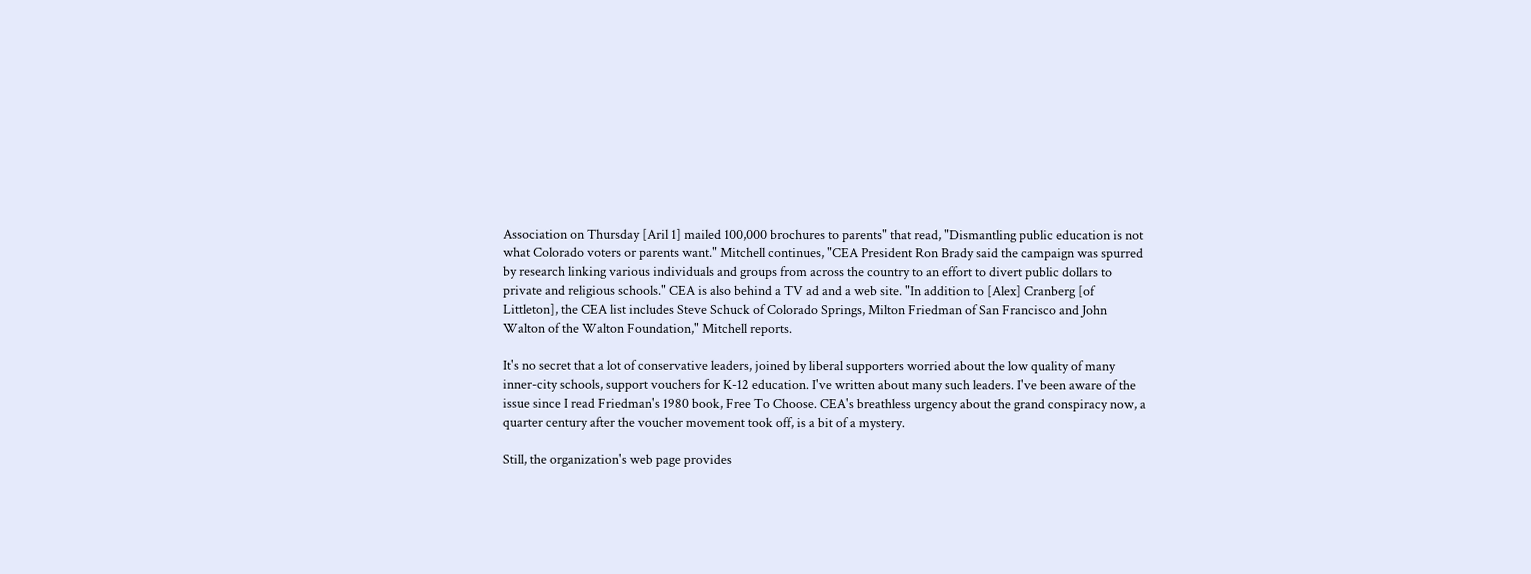Association on Thursday [Aril 1] mailed 100,000 brochures to parents" that read, "Dismantling public education is not what Colorado voters or parents want." Mitchell continues, "CEA President Ron Brady said the campaign was spurred by research linking various individuals and groups from across the country to an effort to divert public dollars to private and religious schools." CEA is also behind a TV ad and a web site. "In addition to [Alex] Cranberg [of Littleton], the CEA list includes Steve Schuck of Colorado Springs, Milton Friedman of San Francisco and John Walton of the Walton Foundation," Mitchell reports.

It's no secret that a lot of conservative leaders, joined by liberal supporters worried about the low quality of many inner-city schools, support vouchers for K-12 education. I've written about many such leaders. I've been aware of the issue since I read Friedman's 1980 book, Free To Choose. CEA's breathless urgency about the grand conspiracy now, a quarter century after the voucher movement took off, is a bit of a mystery.

Still, the organization's web page provides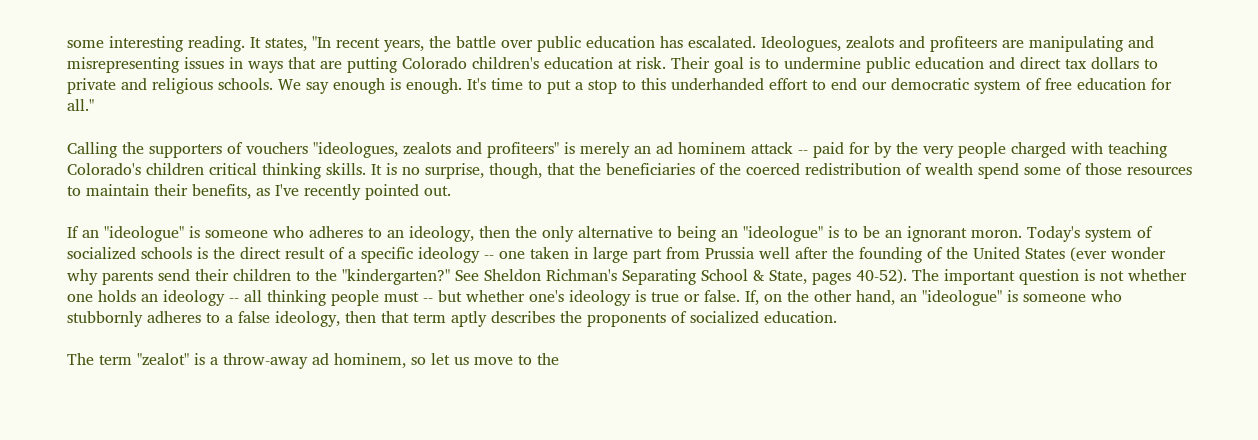some interesting reading. It states, "In recent years, the battle over public education has escalated. Ideologues, zealots and profiteers are manipulating and misrepresenting issues in ways that are putting Colorado children's education at risk. Their goal is to undermine public education and direct tax dollars to private and religious schools. We say enough is enough. It's time to put a stop to this underhanded effort to end our democratic system of free education for all."

Calling the supporters of vouchers "ideologues, zealots and profiteers" is merely an ad hominem attack -- paid for by the very people charged with teaching Colorado's children critical thinking skills. It is no surprise, though, that the beneficiaries of the coerced redistribution of wealth spend some of those resources to maintain their benefits, as I've recently pointed out.

If an "ideologue" is someone who adheres to an ideology, then the only alternative to being an "ideologue" is to be an ignorant moron. Today's system of socialized schools is the direct result of a specific ideology -- one taken in large part from Prussia well after the founding of the United States (ever wonder why parents send their children to the "kindergarten?" See Sheldon Richman's Separating School & State, pages 40-52). The important question is not whether one holds an ideology -- all thinking people must -- but whether one's ideology is true or false. If, on the other hand, an "ideologue" is someone who stubbornly adheres to a false ideology, then that term aptly describes the proponents of socialized education.

The term "zealot" is a throw-away ad hominem, so let us move to the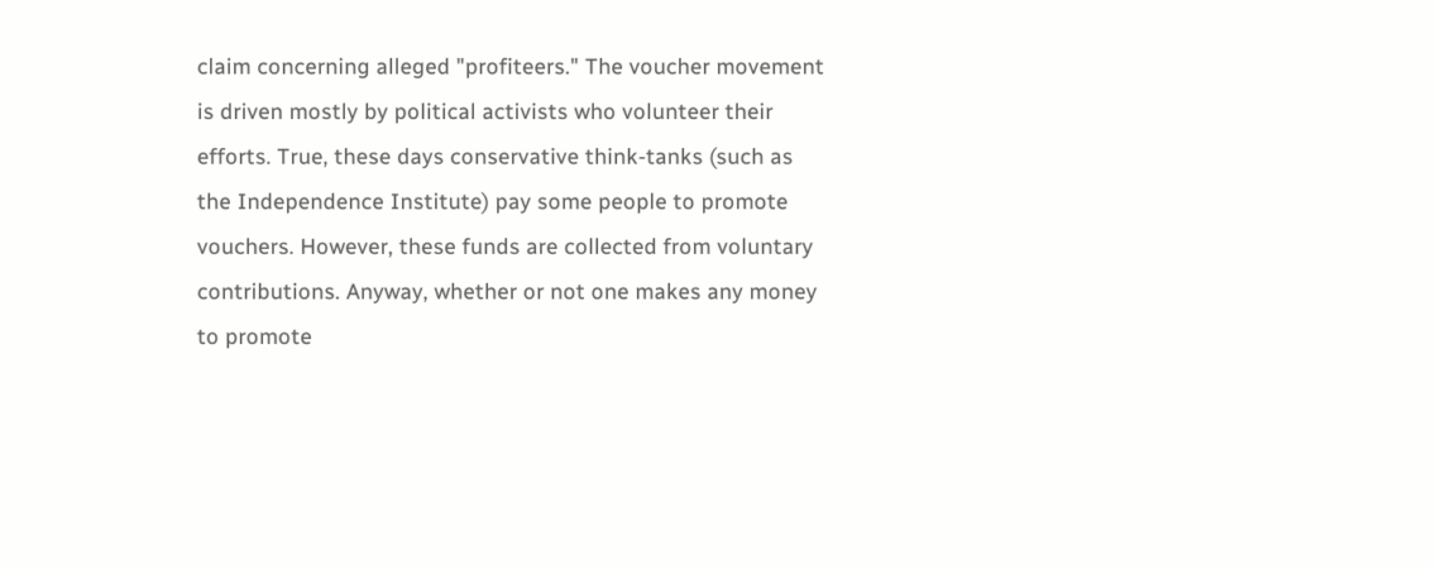claim concerning alleged "profiteers." The voucher movement is driven mostly by political activists who volunteer their efforts. True, these days conservative think-tanks (such as the Independence Institute) pay some people to promote vouchers. However, these funds are collected from voluntary contributions. Anyway, whether or not one makes any money to promote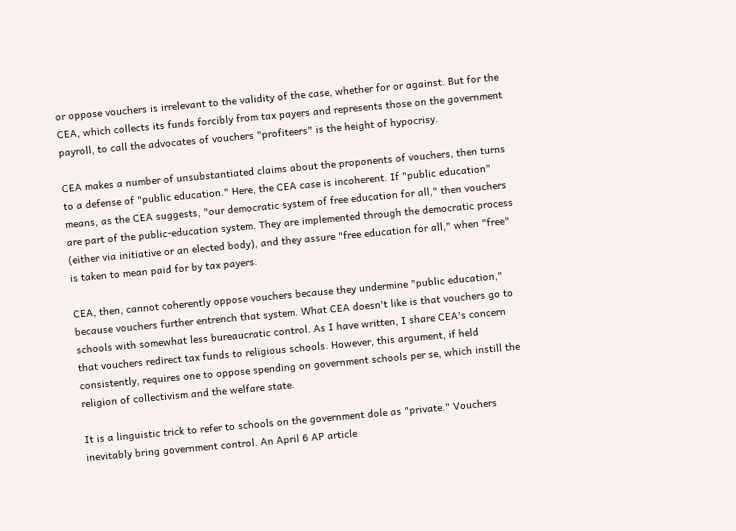or oppose vouchers is irrelevant to the validity of the case, whether for or against. But for the CEA, which collects its funds forcibly from tax payers and represents those on the government payroll, to call the advocates of vouchers "profiteers" is the height of hypocrisy.

CEA makes a number of unsubstantiated claims about the proponents of vouchers, then turns to a defense of "public education." Here, the CEA case is incoherent. If "public education" means, as the CEA suggests, "our democratic system of free education for all," then vouchers are part of the public-education system. They are implemented through the democratic process (either via initiative or an elected body), and they assure "free education for all," when "free" is taken to mean paid for by tax payers.

CEA, then, cannot coherently oppose vouchers because they undermine "public education," because vouchers further entrench that system. What CEA doesn't like is that vouchers go to schools with somewhat less bureaucratic control. As I have written, I share CEA's concern that vouchers redirect tax funds to religious schools. However, this argument, if held consistently, requires one to oppose spending on government schools per se, which instill the religion of collectivism and the welfare state.

It is a linguistic trick to refer to schools on the government dole as "private." Vouchers inevitably bring government control. An April 6 AP article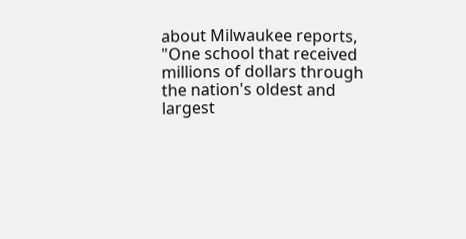about Milwaukee reports, "One school that received millions of dollars through the nation's oldest and largest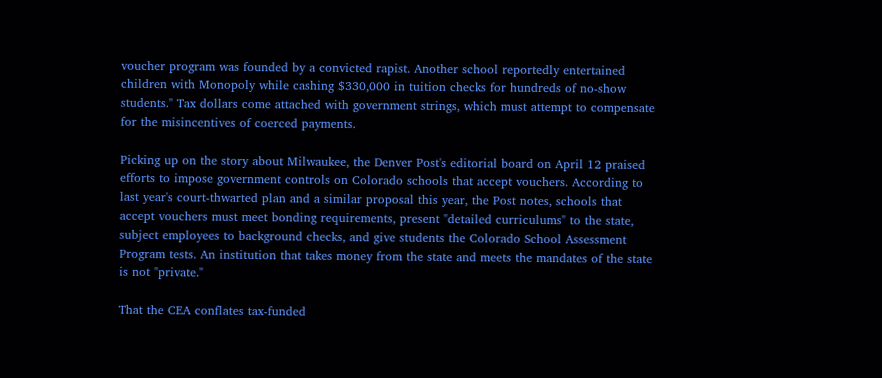voucher program was founded by a convicted rapist. Another school reportedly entertained children with Monopoly while cashing $330,000 in tuition checks for hundreds of no-show students." Tax dollars come attached with government strings, which must attempt to compensate for the misincentives of coerced payments.

Picking up on the story about Milwaukee, the Denver Post's editorial board on April 12 praised efforts to impose government controls on Colorado schools that accept vouchers. According to last year's court-thwarted plan and a similar proposal this year, the Post notes, schools that accept vouchers must meet bonding requirements, present "detailed curriculums" to the state, subject employees to background checks, and give students the Colorado School Assessment Program tests. An institution that takes money from the state and meets the mandates of the state is not "private."

That the CEA conflates tax-funded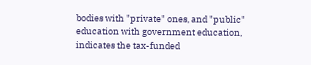bodies with "private" ones, and "public" education with government education, indicates the tax-funded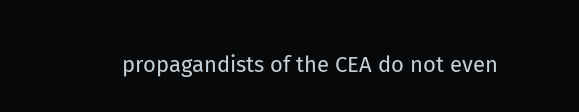propagandists of the CEA do not even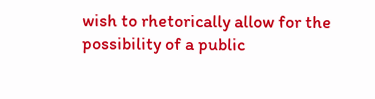wish to rhetorically allow for the possibility of a public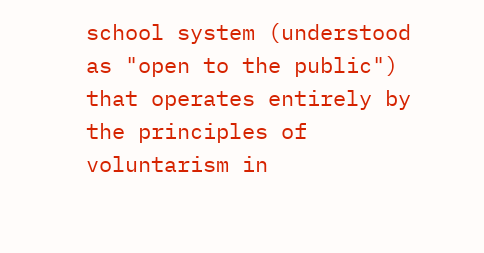school system (understood as "open to the public") that operates entirely by the principles of voluntarism in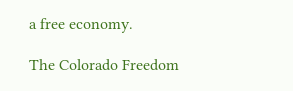a free economy.

The Colorado Freedom